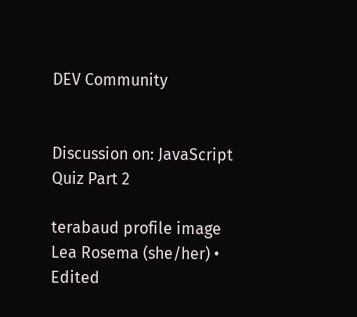DEV Community


Discussion on: JavaScript Quiz Part 2

terabaud profile image
Lea Rosema (she/her) • Edited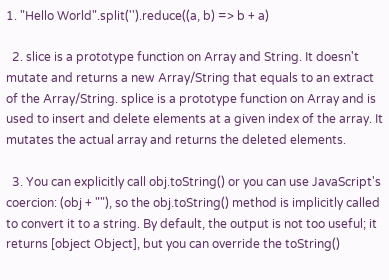1. "Hello World".split('').reduce((a, b) => b + a)

  2. slice is a prototype function on Array and String. It doesn't mutate and returns a new Array/String that equals to an extract of the Array/String. splice is a prototype function on Array and is used to insert and delete elements at a given index of the array. It mutates the actual array and returns the deleted elements.

  3. You can explicitly call obj.toString() or you can use JavaScript's coercion: (obj + ""), so the obj.toString() method is implicitly called to convert it to a string. By default, the output is not too useful; it returns [object Object], but you can override the toString()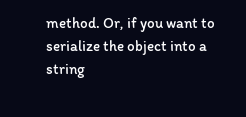method. Or, if you want to serialize the object into a string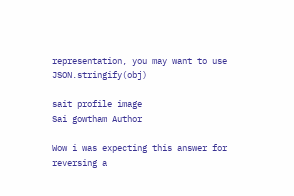representation, you may want to use JSON.stringify(obj)

sait profile image
Sai gowtham Author

Wow i was expecting this answer for reversing a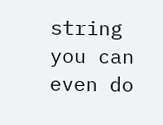string you can even do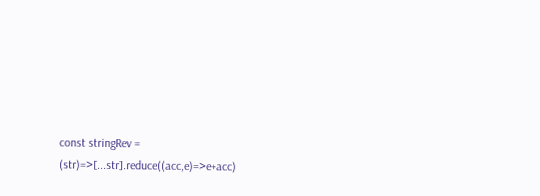const stringRev = (str)=>[...str].reduce((acc,e)=>e+acc)